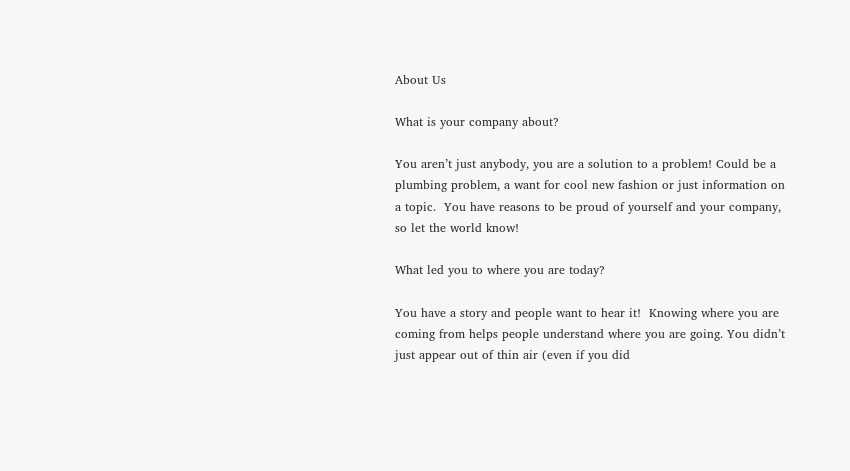About Us

What is your company about?

You aren’t just anybody, you are a solution to a problem! Could be a plumbing problem, a want for cool new fashion or just information on a topic.  You have reasons to be proud of yourself and your company, so let the world know!

What led you to where you are today?

You have a story and people want to hear it!  Knowing where you are coming from helps people understand where you are going. You didn’t just appear out of thin air (even if you did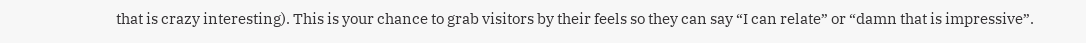that is crazy interesting). This is your chance to grab visitors by their feels so they can say “I can relate” or “damn that is impressive”.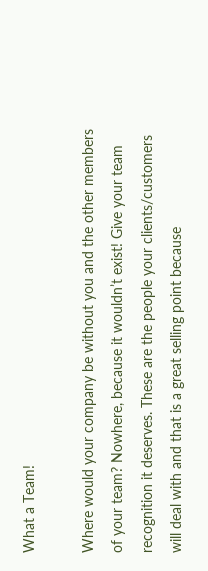What a Team!

Where would your company be without you and the other members of your team? Nowhere, because it wouldn’t exist! Give your team  recognition it deserves. These are the people your clients/customers will deal with and that is a great selling point because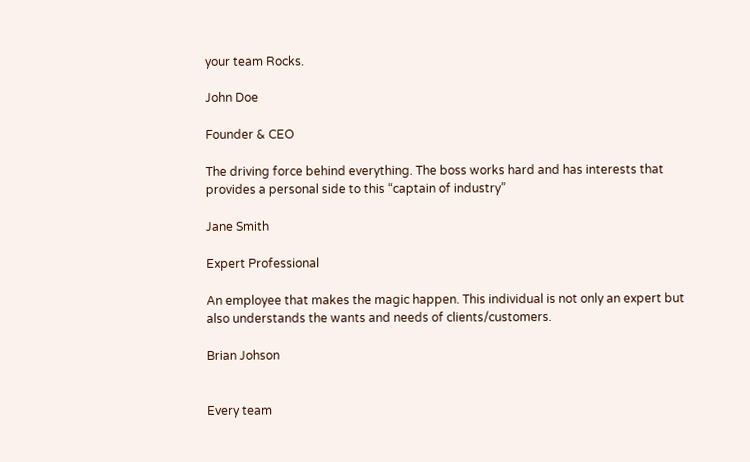your team Rocks.

John Doe

Founder & CEO

The driving force behind everything. The boss works hard and has interests that provides a personal side to this “captain of industry”

Jane Smith

Expert Professional

An employee that makes the magic happen. This individual is not only an expert but also understands the wants and needs of clients/customers.

Brian Johson


Every team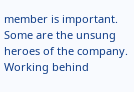member is important. Some are the unsung heroes of the company. Working behind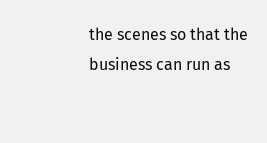the scenes so that the business can run as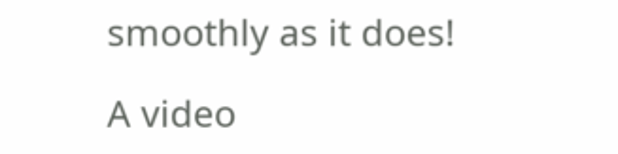smoothly as it does!

A video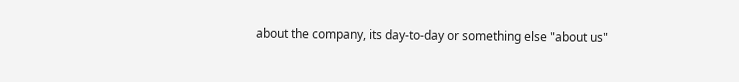about the company, its day-to-day or something else "about us"